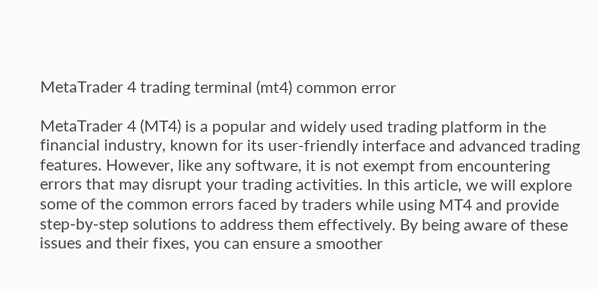MetaTrader 4 trading terminal (mt4) common error

MetaTrader 4 (MT4) is a popular and widely used trading platform in the financial industry, known for its user-friendly interface and advanced trading features. However, like any software, it is not exempt from encountering errors that may disrupt your trading activities. In this article, we will explore some of the common errors faced by traders while using MT4 and provide step-by-step solutions to address them effectively. By being aware of these issues and their fixes, you can ensure a smoother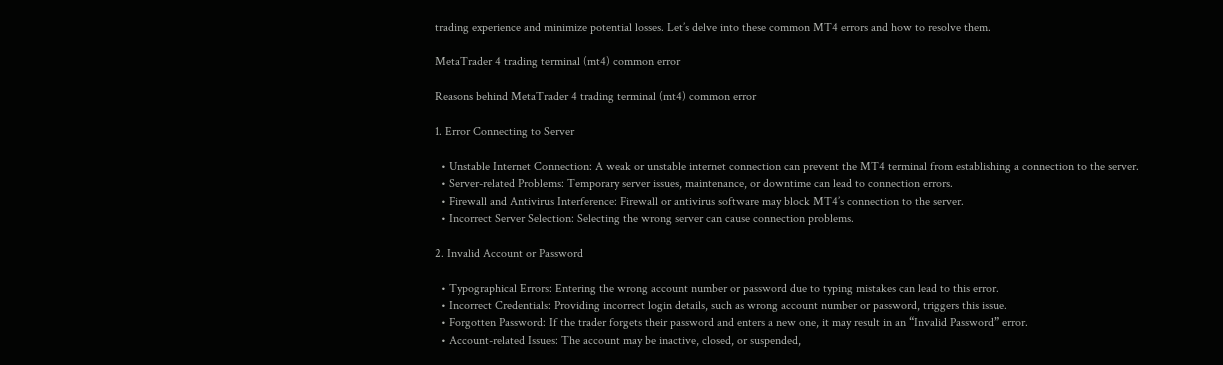trading experience and minimize potential losses. Let’s delve into these common MT4 errors and how to resolve them.

MetaTrader 4 trading terminal (mt4) common error

Reasons behind MetaTrader 4 trading terminal (mt4) common error

1. Error Connecting to Server

  • Unstable Internet Connection: A weak or unstable internet connection can prevent the MT4 terminal from establishing a connection to the server.
  • Server-related Problems: Temporary server issues, maintenance, or downtime can lead to connection errors.
  • Firewall and Antivirus Interference: Firewall or antivirus software may block MT4’s connection to the server.
  • Incorrect Server Selection: Selecting the wrong server can cause connection problems.

2. Invalid Account or Password

  • Typographical Errors: Entering the wrong account number or password due to typing mistakes can lead to this error.
  • Incorrect Credentials: Providing incorrect login details, such as wrong account number or password, triggers this issue.
  • Forgotten Password: If the trader forgets their password and enters a new one, it may result in an “Invalid Password” error.
  • Account-related Issues: The account may be inactive, closed, or suspended,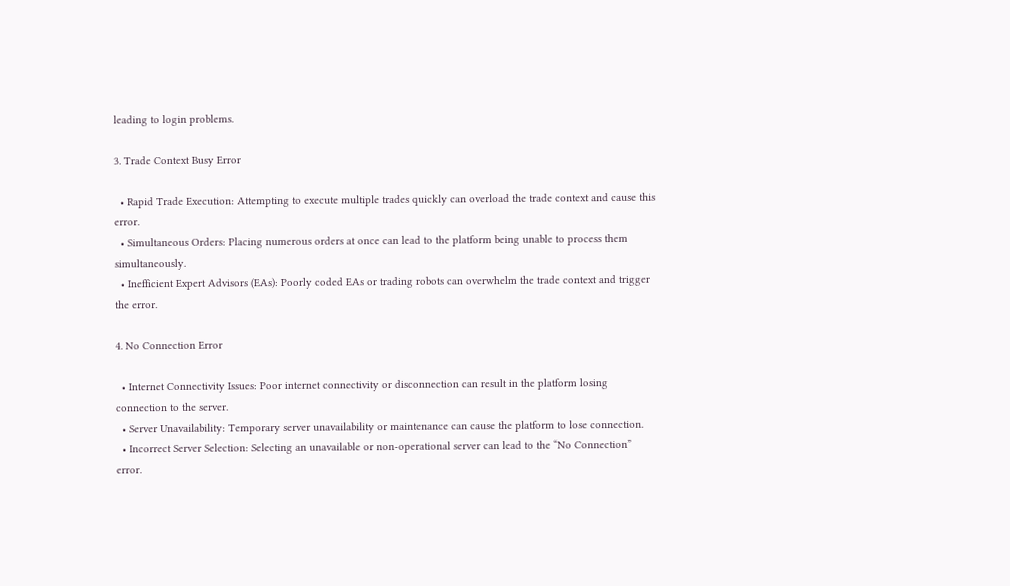leading to login problems.

3. Trade Context Busy Error

  • Rapid Trade Execution: Attempting to execute multiple trades quickly can overload the trade context and cause this error.
  • Simultaneous Orders: Placing numerous orders at once can lead to the platform being unable to process them simultaneously.
  • Inefficient Expert Advisors (EAs): Poorly coded EAs or trading robots can overwhelm the trade context and trigger the error.

4. No Connection Error

  • Internet Connectivity Issues: Poor internet connectivity or disconnection can result in the platform losing connection to the server.
  • Server Unavailability: Temporary server unavailability or maintenance can cause the platform to lose connection.
  • Incorrect Server Selection: Selecting an unavailable or non-operational server can lead to the “No Connection” error.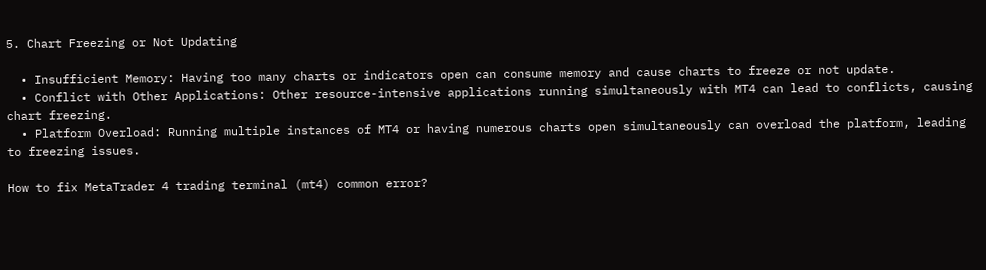5. Chart Freezing or Not Updating

  • Insufficient Memory: Having too many charts or indicators open can consume memory and cause charts to freeze or not update.
  • Conflict with Other Applications: Other resource-intensive applications running simultaneously with MT4 can lead to conflicts, causing chart freezing.
  • Platform Overload: Running multiple instances of MT4 or having numerous charts open simultaneously can overload the platform, leading to freezing issues.

How to fix MetaTrader 4 trading terminal (mt4) common error?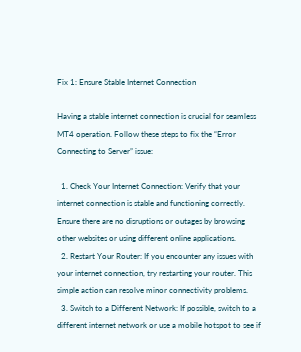Fix 1: Ensure Stable Internet Connection

Having a stable internet connection is crucial for seamless MT4 operation. Follow these steps to fix the “Error Connecting to Server” issue:

  1. Check Your Internet Connection: Verify that your internet connection is stable and functioning correctly. Ensure there are no disruptions or outages by browsing other websites or using different online applications.
  2. Restart Your Router: If you encounter any issues with your internet connection, try restarting your router. This simple action can resolve minor connectivity problems.
  3. Switch to a Different Network: If possible, switch to a different internet network or use a mobile hotspot to see if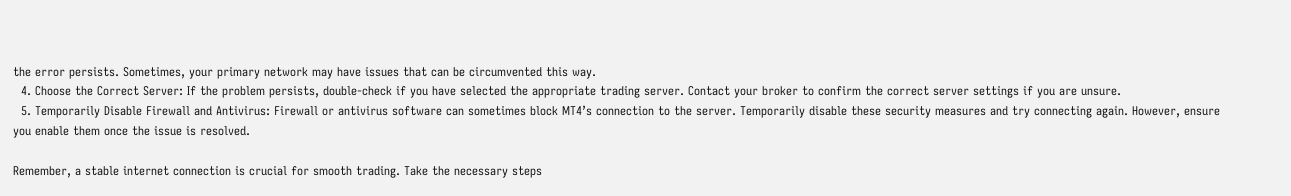the error persists. Sometimes, your primary network may have issues that can be circumvented this way.
  4. Choose the Correct Server: If the problem persists, double-check if you have selected the appropriate trading server. Contact your broker to confirm the correct server settings if you are unsure.
  5. Temporarily Disable Firewall and Antivirus: Firewall or antivirus software can sometimes block MT4’s connection to the server. Temporarily disable these security measures and try connecting again. However, ensure you enable them once the issue is resolved.

Remember, a stable internet connection is crucial for smooth trading. Take the necessary steps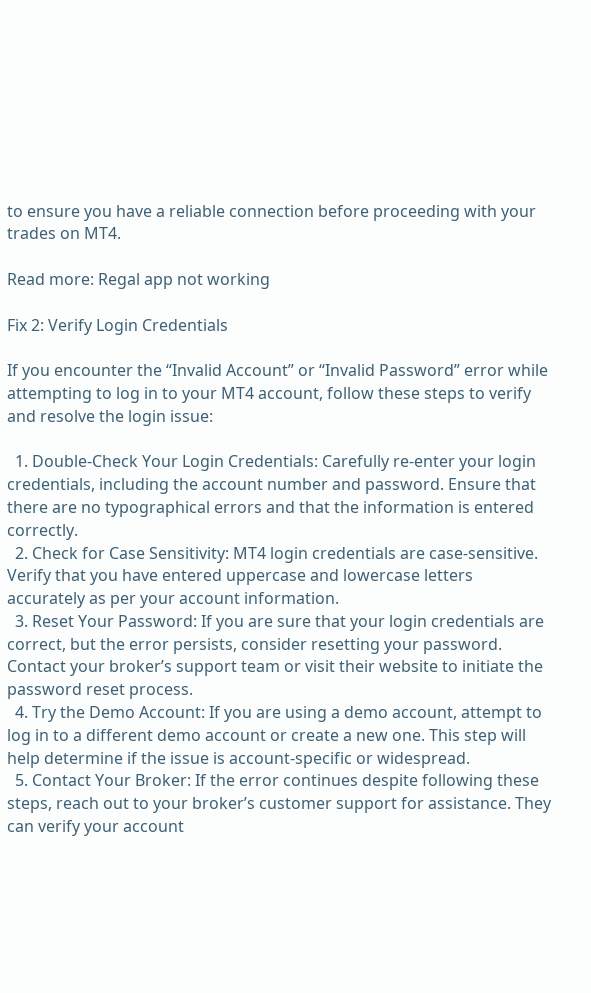to ensure you have a reliable connection before proceeding with your trades on MT4.

Read more: Regal app not working

Fix 2: Verify Login Credentials

If you encounter the “Invalid Account” or “Invalid Password” error while attempting to log in to your MT4 account, follow these steps to verify and resolve the login issue:

  1. Double-Check Your Login Credentials: Carefully re-enter your login credentials, including the account number and password. Ensure that there are no typographical errors and that the information is entered correctly.
  2. Check for Case Sensitivity: MT4 login credentials are case-sensitive. Verify that you have entered uppercase and lowercase letters accurately as per your account information.
  3. Reset Your Password: If you are sure that your login credentials are correct, but the error persists, consider resetting your password. Contact your broker’s support team or visit their website to initiate the password reset process.
  4. Try the Demo Account: If you are using a demo account, attempt to log in to a different demo account or create a new one. This step will help determine if the issue is account-specific or widespread.
  5. Contact Your Broker: If the error continues despite following these steps, reach out to your broker’s customer support for assistance. They can verify your account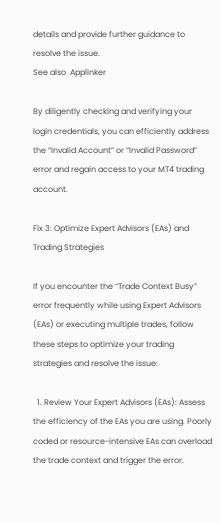details and provide further guidance to resolve the issue.
See also  Applinker

By diligently checking and verifying your login credentials, you can efficiently address the “Invalid Account” or “Invalid Password” error and regain access to your MT4 trading account.

Fix 3: Optimize Expert Advisors (EAs) and Trading Strategies

If you encounter the “Trade Context Busy” error frequently while using Expert Advisors (EAs) or executing multiple trades, follow these steps to optimize your trading strategies and resolve the issue:

  1. Review Your Expert Advisors (EAs): Assess the efficiency of the EAs you are using. Poorly coded or resource-intensive EAs can overload the trade context and trigger the error.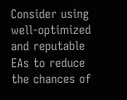Consider using well-optimized and reputable EAs to reduce the chances of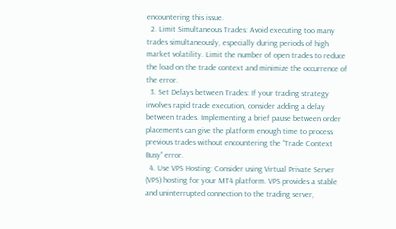encountering this issue.
  2. Limit Simultaneous Trades: Avoid executing too many trades simultaneously, especially during periods of high market volatility. Limit the number of open trades to reduce the load on the trade context and minimize the occurrence of the error.
  3. Set Delays between Trades: If your trading strategy involves rapid trade execution, consider adding a delay between trades. Implementing a brief pause between order placements can give the platform enough time to process previous trades without encountering the “Trade Context Busy” error.
  4. Use VPS Hosting: Consider using Virtual Private Server (VPS) hosting for your MT4 platform. VPS provides a stable and uninterrupted connection to the trading server,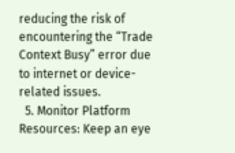reducing the risk of encountering the “Trade Context Busy” error due to internet or device-related issues.
  5. Monitor Platform Resources: Keep an eye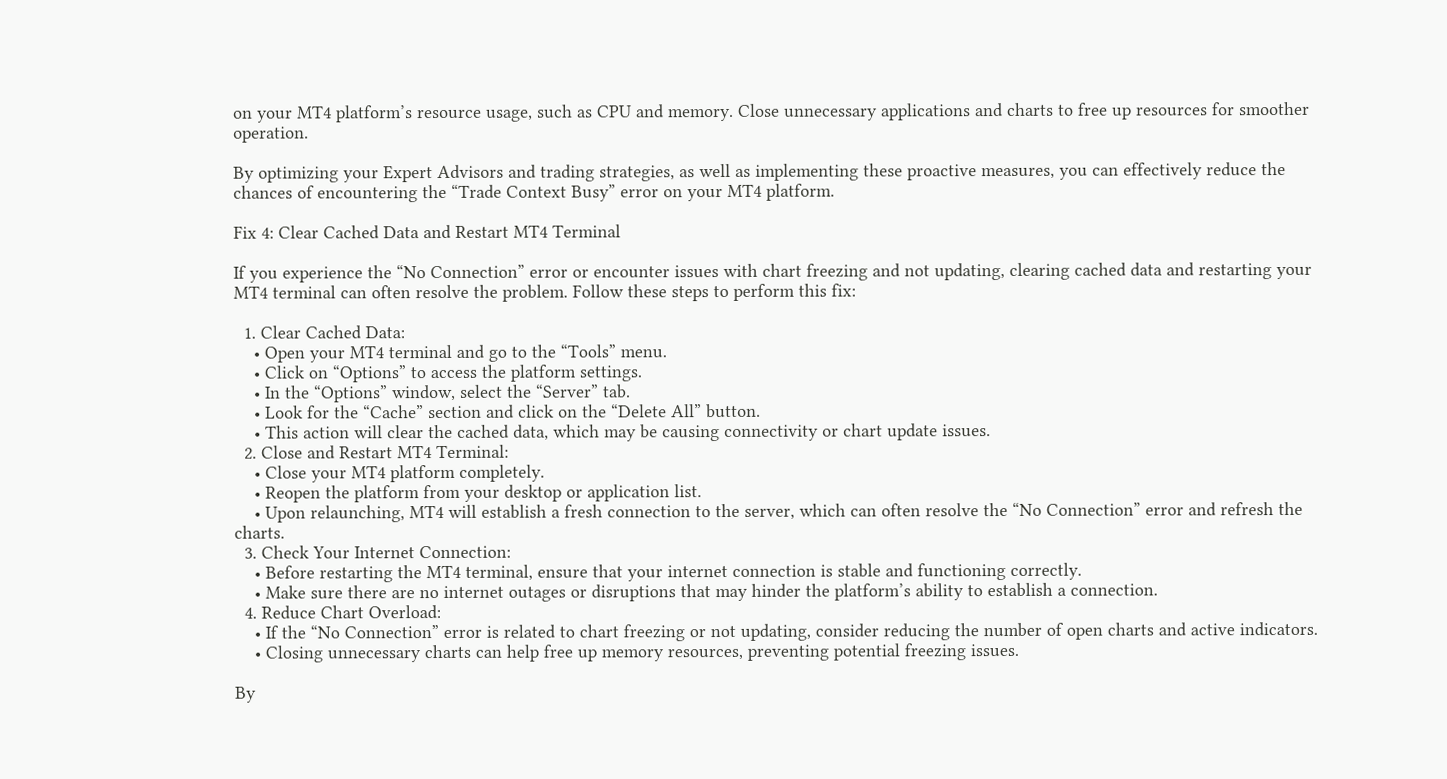on your MT4 platform’s resource usage, such as CPU and memory. Close unnecessary applications and charts to free up resources for smoother operation.

By optimizing your Expert Advisors and trading strategies, as well as implementing these proactive measures, you can effectively reduce the chances of encountering the “Trade Context Busy” error on your MT4 platform.

Fix 4: Clear Cached Data and Restart MT4 Terminal

If you experience the “No Connection” error or encounter issues with chart freezing and not updating, clearing cached data and restarting your MT4 terminal can often resolve the problem. Follow these steps to perform this fix:

  1. Clear Cached Data:
    • Open your MT4 terminal and go to the “Tools” menu.
    • Click on “Options” to access the platform settings.
    • In the “Options” window, select the “Server” tab.
    • Look for the “Cache” section and click on the “Delete All” button.
    • This action will clear the cached data, which may be causing connectivity or chart update issues.
  2. Close and Restart MT4 Terminal:
    • Close your MT4 platform completely.
    • Reopen the platform from your desktop or application list.
    • Upon relaunching, MT4 will establish a fresh connection to the server, which can often resolve the “No Connection” error and refresh the charts.
  3. Check Your Internet Connection:
    • Before restarting the MT4 terminal, ensure that your internet connection is stable and functioning correctly.
    • Make sure there are no internet outages or disruptions that may hinder the platform’s ability to establish a connection.
  4. Reduce Chart Overload:
    • If the “No Connection” error is related to chart freezing or not updating, consider reducing the number of open charts and active indicators.
    • Closing unnecessary charts can help free up memory resources, preventing potential freezing issues.

By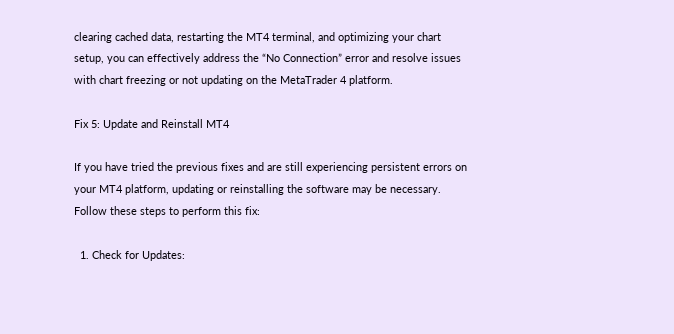clearing cached data, restarting the MT4 terminal, and optimizing your chart setup, you can effectively address the “No Connection” error and resolve issues with chart freezing or not updating on the MetaTrader 4 platform.

Fix 5: Update and Reinstall MT4

If you have tried the previous fixes and are still experiencing persistent errors on your MT4 platform, updating or reinstalling the software may be necessary. Follow these steps to perform this fix:

  1. Check for Updates: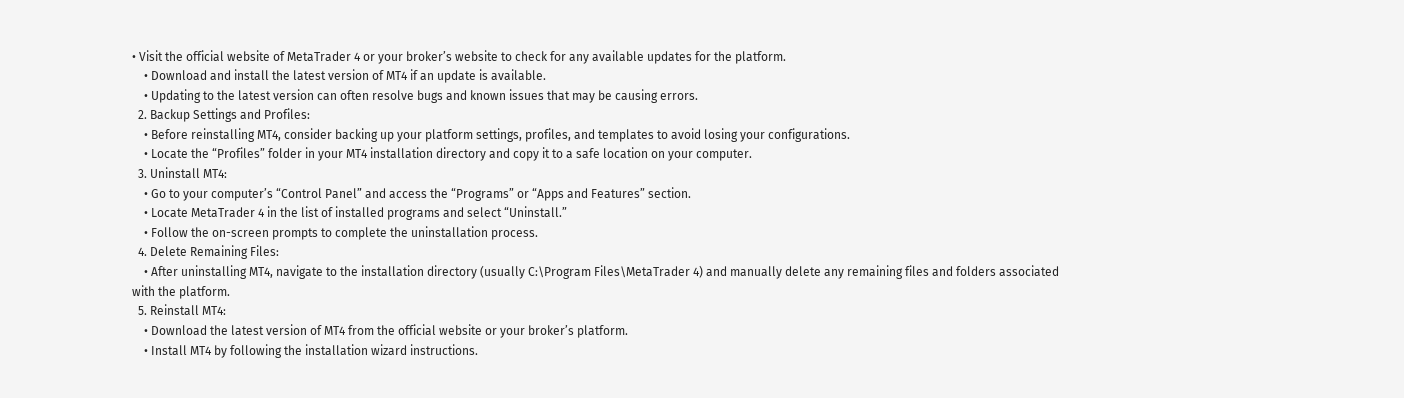• Visit the official website of MetaTrader 4 or your broker’s website to check for any available updates for the platform.
    • Download and install the latest version of MT4 if an update is available.
    • Updating to the latest version can often resolve bugs and known issues that may be causing errors.
  2. Backup Settings and Profiles:
    • Before reinstalling MT4, consider backing up your platform settings, profiles, and templates to avoid losing your configurations.
    • Locate the “Profiles” folder in your MT4 installation directory and copy it to a safe location on your computer.
  3. Uninstall MT4:
    • Go to your computer’s “Control Panel” and access the “Programs” or “Apps and Features” section.
    • Locate MetaTrader 4 in the list of installed programs and select “Uninstall.”
    • Follow the on-screen prompts to complete the uninstallation process.
  4. Delete Remaining Files:
    • After uninstalling MT4, navigate to the installation directory (usually C:\Program Files\MetaTrader 4) and manually delete any remaining files and folders associated with the platform.
  5. Reinstall MT4:
    • Download the latest version of MT4 from the official website or your broker’s platform.
    • Install MT4 by following the installation wizard instructions.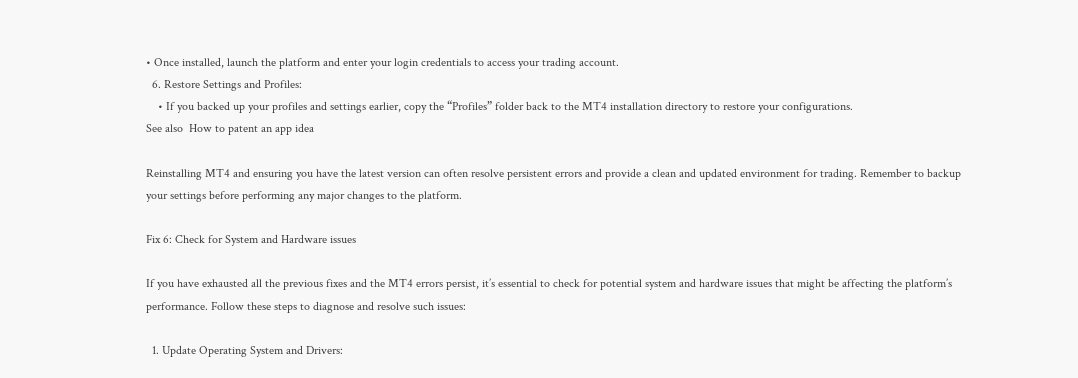• Once installed, launch the platform and enter your login credentials to access your trading account.
  6. Restore Settings and Profiles:
    • If you backed up your profiles and settings earlier, copy the “Profiles” folder back to the MT4 installation directory to restore your configurations.
See also  How to patent an app idea

Reinstalling MT4 and ensuring you have the latest version can often resolve persistent errors and provide a clean and updated environment for trading. Remember to backup your settings before performing any major changes to the platform.

Fix 6: Check for System and Hardware issues

If you have exhausted all the previous fixes and the MT4 errors persist, it’s essential to check for potential system and hardware issues that might be affecting the platform’s performance. Follow these steps to diagnose and resolve such issues:

  1. Update Operating System and Drivers: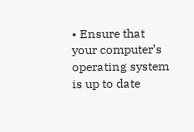• Ensure that your computer’s operating system is up to date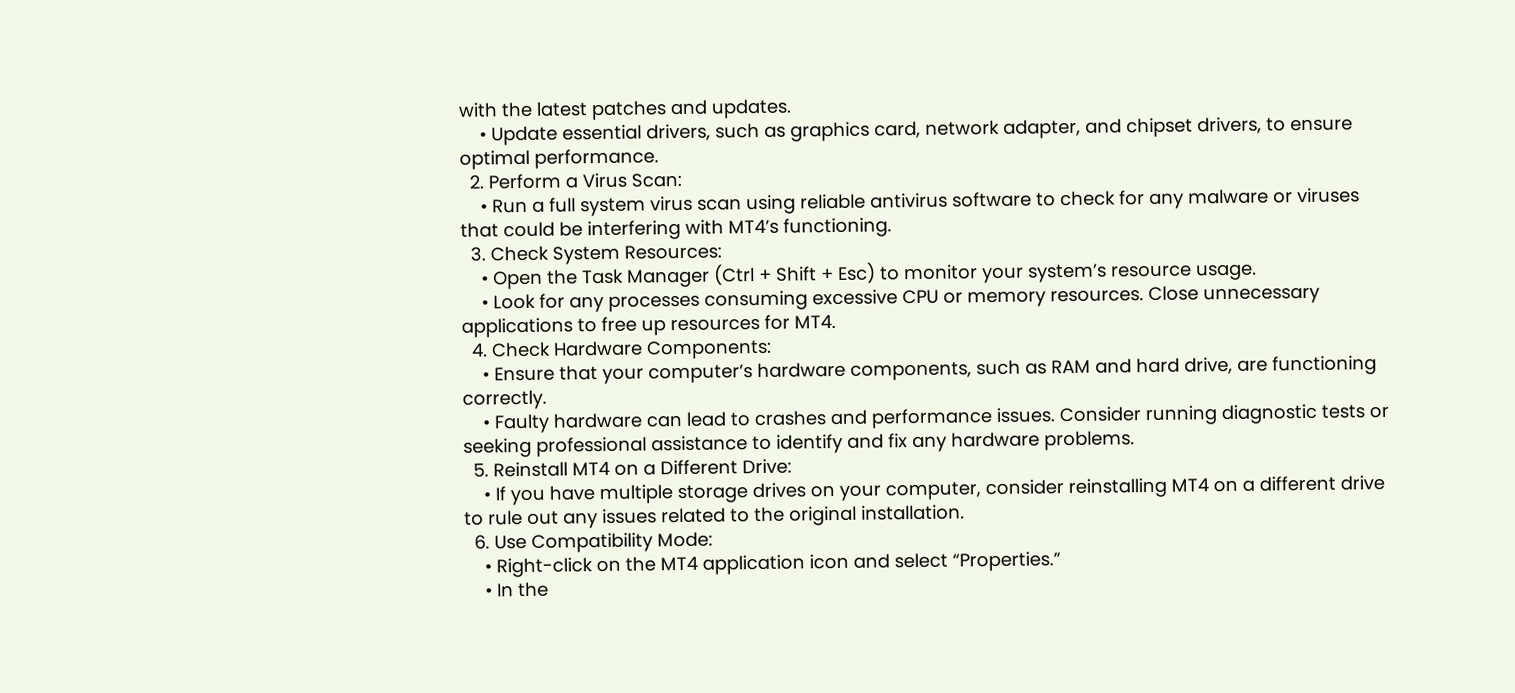with the latest patches and updates.
    • Update essential drivers, such as graphics card, network adapter, and chipset drivers, to ensure optimal performance.
  2. Perform a Virus Scan:
    • Run a full system virus scan using reliable antivirus software to check for any malware or viruses that could be interfering with MT4’s functioning.
  3. Check System Resources:
    • Open the Task Manager (Ctrl + Shift + Esc) to monitor your system’s resource usage.
    • Look for any processes consuming excessive CPU or memory resources. Close unnecessary applications to free up resources for MT4.
  4. Check Hardware Components:
    • Ensure that your computer’s hardware components, such as RAM and hard drive, are functioning correctly.
    • Faulty hardware can lead to crashes and performance issues. Consider running diagnostic tests or seeking professional assistance to identify and fix any hardware problems.
  5. Reinstall MT4 on a Different Drive:
    • If you have multiple storage drives on your computer, consider reinstalling MT4 on a different drive to rule out any issues related to the original installation.
  6. Use Compatibility Mode:
    • Right-click on the MT4 application icon and select “Properties.”
    • In the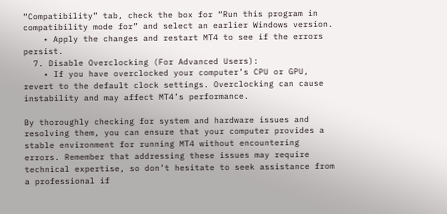“Compatibility” tab, check the box for “Run this program in compatibility mode for” and select an earlier Windows version.
    • Apply the changes and restart MT4 to see if the errors persist.
  7. Disable Overclocking (For Advanced Users):
    • If you have overclocked your computer’s CPU or GPU, revert to the default clock settings. Overclocking can cause instability and may affect MT4’s performance.

By thoroughly checking for system and hardware issues and resolving them, you can ensure that your computer provides a stable environment for running MT4 without encountering errors. Remember that addressing these issues may require technical expertise, so don’t hesitate to seek assistance from a professional if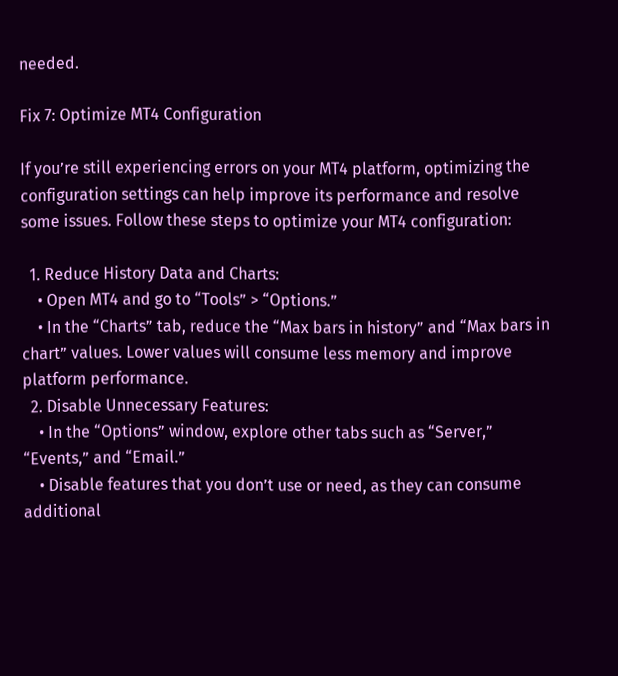needed.

Fix 7: Optimize MT4 Configuration

If you’re still experiencing errors on your MT4 platform, optimizing the configuration settings can help improve its performance and resolve some issues. Follow these steps to optimize your MT4 configuration:

  1. Reduce History Data and Charts:
    • Open MT4 and go to “Tools” > “Options.”
    • In the “Charts” tab, reduce the “Max bars in history” and “Max bars in chart” values. Lower values will consume less memory and improve platform performance.
  2. Disable Unnecessary Features:
    • In the “Options” window, explore other tabs such as “Server,” “Events,” and “Email.”
    • Disable features that you don’t use or need, as they can consume additional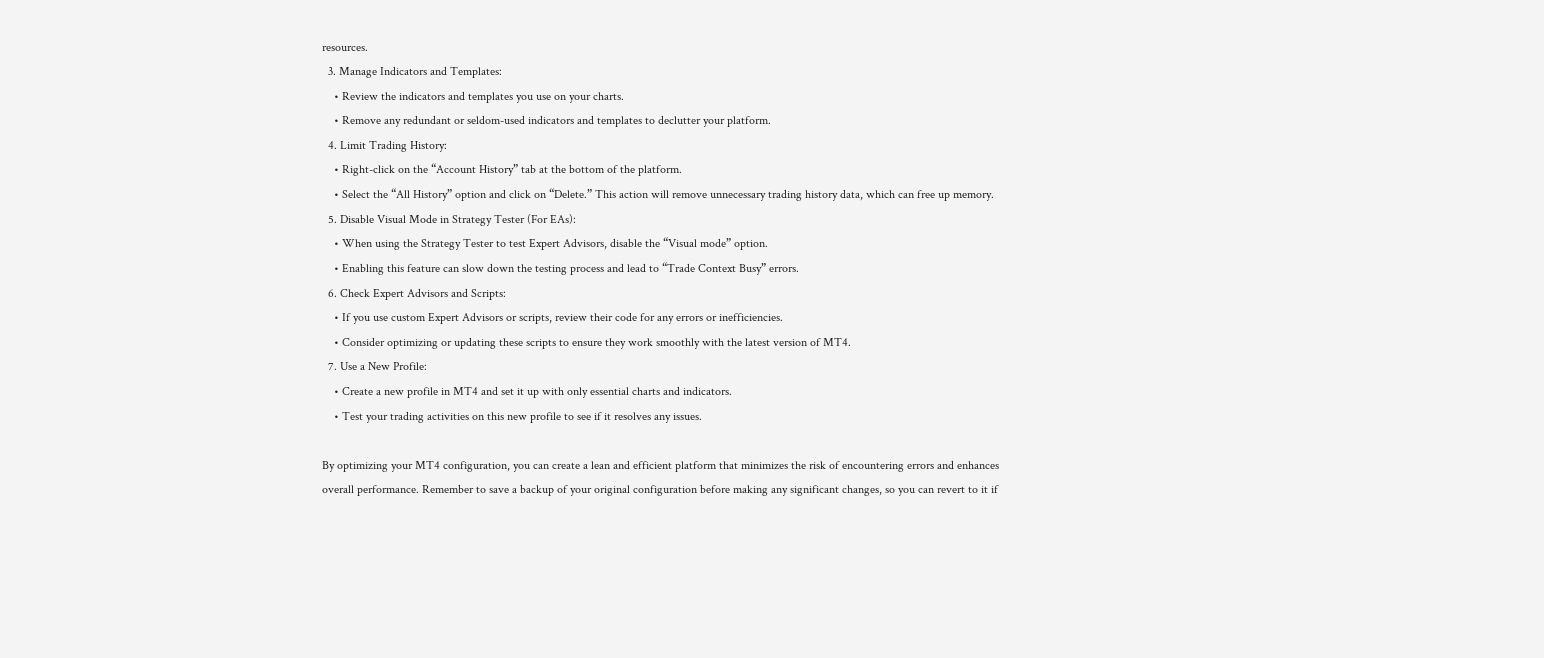resources.
  3. Manage Indicators and Templates:
    • Review the indicators and templates you use on your charts.
    • Remove any redundant or seldom-used indicators and templates to declutter your platform.
  4. Limit Trading History:
    • Right-click on the “Account History” tab at the bottom of the platform.
    • Select the “All History” option and click on “Delete.” This action will remove unnecessary trading history data, which can free up memory.
  5. Disable Visual Mode in Strategy Tester (For EAs):
    • When using the Strategy Tester to test Expert Advisors, disable the “Visual mode” option.
    • Enabling this feature can slow down the testing process and lead to “Trade Context Busy” errors.
  6. Check Expert Advisors and Scripts:
    • If you use custom Expert Advisors or scripts, review their code for any errors or inefficiencies.
    • Consider optimizing or updating these scripts to ensure they work smoothly with the latest version of MT4.
  7. Use a New Profile:
    • Create a new profile in MT4 and set it up with only essential charts and indicators.
    • Test your trading activities on this new profile to see if it resolves any issues.

By optimizing your MT4 configuration, you can create a lean and efficient platform that minimizes the risk of encountering errors and enhances overall performance. Remember to save a backup of your original configuration before making any significant changes, so you can revert to it if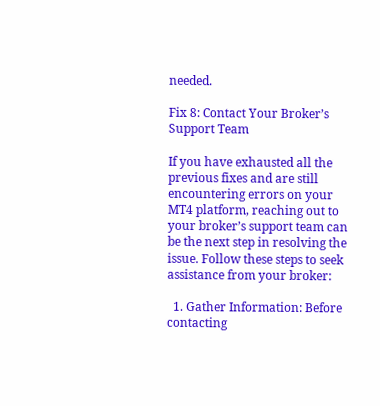needed.

Fix 8: Contact Your Broker’s Support Team

If you have exhausted all the previous fixes and are still encountering errors on your MT4 platform, reaching out to your broker’s support team can be the next step in resolving the issue. Follow these steps to seek assistance from your broker:

  1. Gather Information: Before contacting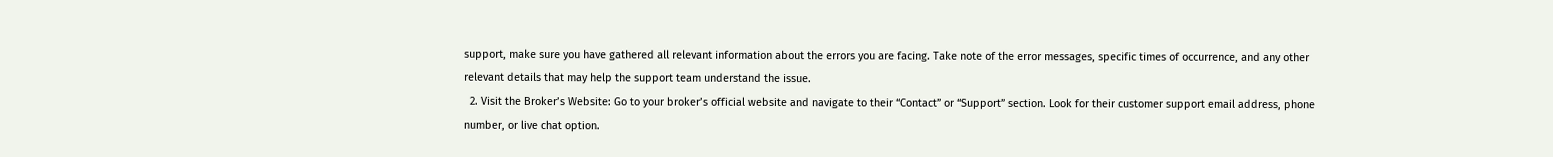support, make sure you have gathered all relevant information about the errors you are facing. Take note of the error messages, specific times of occurrence, and any other relevant details that may help the support team understand the issue.
  2. Visit the Broker’s Website: Go to your broker’s official website and navigate to their “Contact” or “Support” section. Look for their customer support email address, phone number, or live chat option.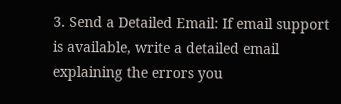3. Send a Detailed Email: If email support is available, write a detailed email explaining the errors you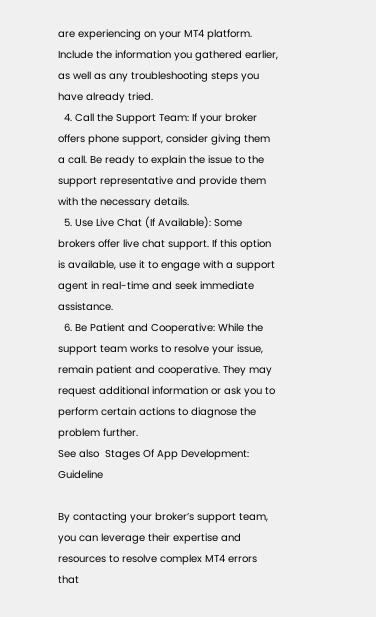are experiencing on your MT4 platform. Include the information you gathered earlier, as well as any troubleshooting steps you have already tried.
  4. Call the Support Team: If your broker offers phone support, consider giving them a call. Be ready to explain the issue to the support representative and provide them with the necessary details.
  5. Use Live Chat (If Available): Some brokers offer live chat support. If this option is available, use it to engage with a support agent in real-time and seek immediate assistance.
  6. Be Patient and Cooperative: While the support team works to resolve your issue, remain patient and cooperative. They may request additional information or ask you to perform certain actions to diagnose the problem further.
See also  Stages Of App Development: Guideline

By contacting your broker’s support team, you can leverage their expertise and resources to resolve complex MT4 errors that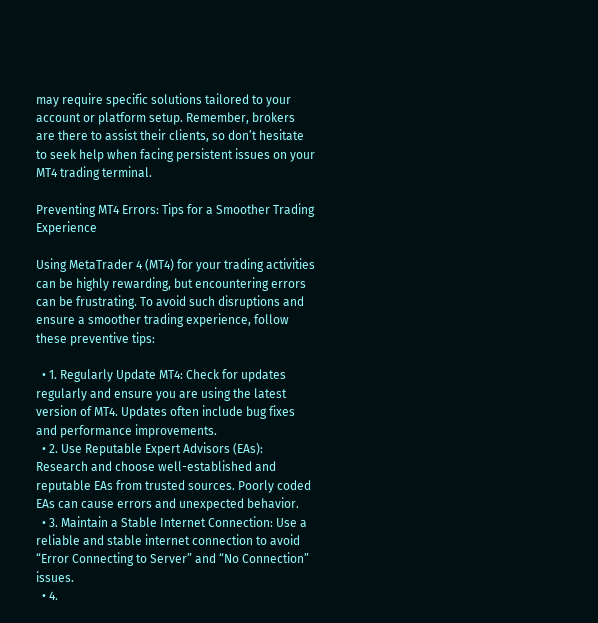may require specific solutions tailored to your account or platform setup. Remember, brokers are there to assist their clients, so don’t hesitate to seek help when facing persistent issues on your MT4 trading terminal.

Preventing MT4 Errors: Tips for a Smoother Trading Experience

Using MetaTrader 4 (MT4) for your trading activities can be highly rewarding, but encountering errors can be frustrating. To avoid such disruptions and ensure a smoother trading experience, follow these preventive tips:

  • 1. Regularly Update MT4: Check for updates regularly and ensure you are using the latest version of MT4. Updates often include bug fixes and performance improvements.
  • 2. Use Reputable Expert Advisors (EAs): Research and choose well-established and reputable EAs from trusted sources. Poorly coded EAs can cause errors and unexpected behavior.
  • 3. Maintain a Stable Internet Connection: Use a reliable and stable internet connection to avoid “Error Connecting to Server” and “No Connection” issues.
  • 4.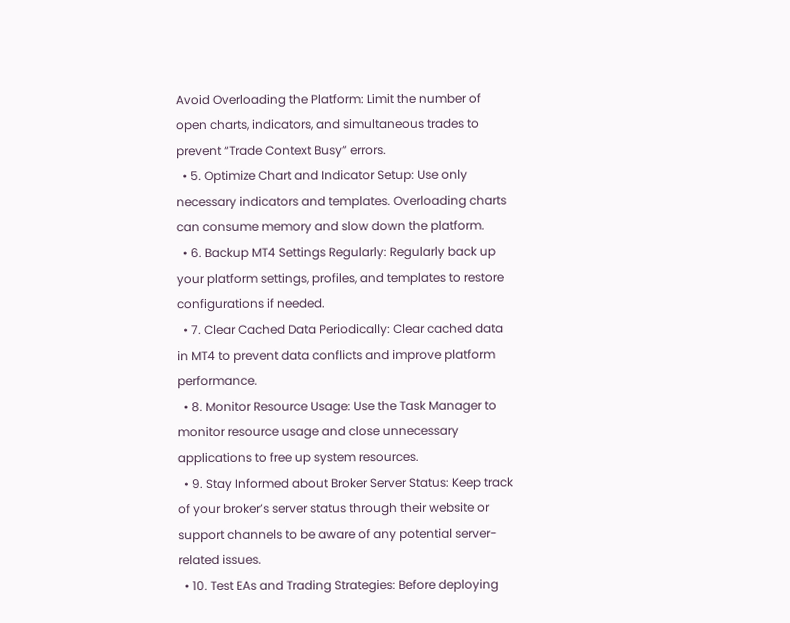Avoid Overloading the Platform: Limit the number of open charts, indicators, and simultaneous trades to prevent “Trade Context Busy” errors.
  • 5. Optimize Chart and Indicator Setup: Use only necessary indicators and templates. Overloading charts can consume memory and slow down the platform.
  • 6. Backup MT4 Settings Regularly: Regularly back up your platform settings, profiles, and templates to restore configurations if needed.
  • 7. Clear Cached Data Periodically: Clear cached data in MT4 to prevent data conflicts and improve platform performance.
  • 8. Monitor Resource Usage: Use the Task Manager to monitor resource usage and close unnecessary applications to free up system resources.
  • 9. Stay Informed about Broker Server Status: Keep track of your broker’s server status through their website or support channels to be aware of any potential server-related issues.
  • 10. Test EAs and Trading Strategies: Before deploying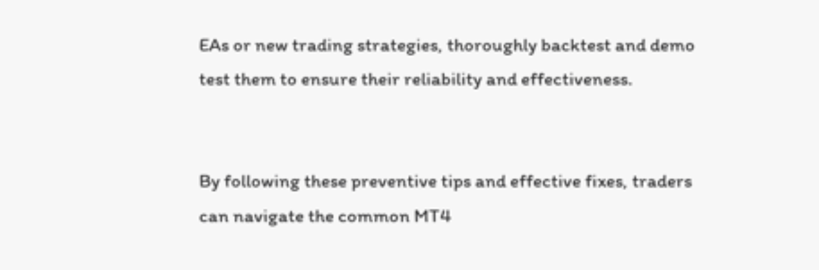EAs or new trading strategies, thoroughly backtest and demo test them to ensure their reliability and effectiveness.


By following these preventive tips and effective fixes, traders can navigate the common MT4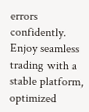errors confidently. Enjoy seamless trading with a stable platform, optimized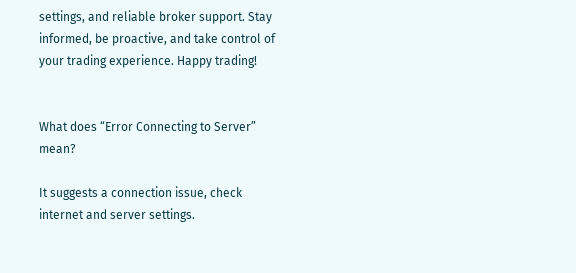settings, and reliable broker support. Stay informed, be proactive, and take control of your trading experience. Happy trading!


What does “Error Connecting to Server” mean?

It suggests a connection issue, check internet and server settings.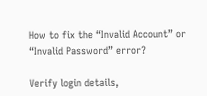How to fix the “Invalid Account” or “Invalid Password” error?

Verify login details,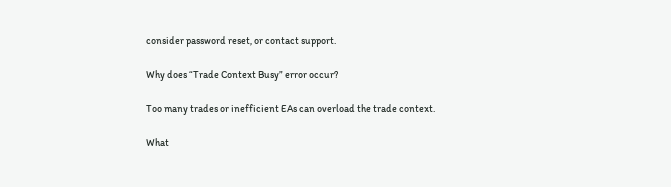consider password reset, or contact support.

Why does “Trade Context Busy” error occur?

Too many trades or inefficient EAs can overload the trade context.

What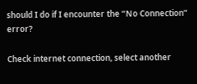should I do if I encounter the “No Connection” error?

Check internet connection, select another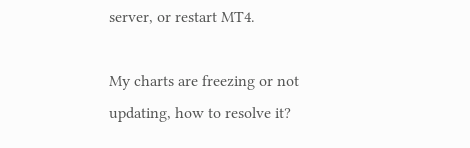server, or restart MT4.

My charts are freezing or not updating, how to resolve it?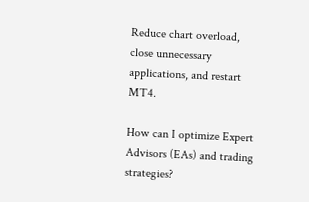Reduce chart overload, close unnecessary applications, and restart MT4.

How can I optimize Expert Advisors (EAs) and trading strategies?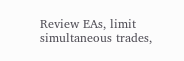Review EAs, limit simultaneous trades,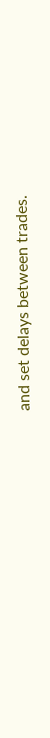and set delays between trades.